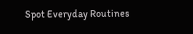Spot Everyday Routines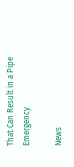That Can Result in a Pipe Emergency

News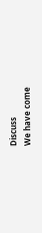Discuss
We have come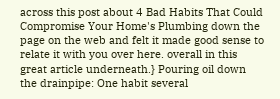across this post about 4 Bad Habits That Could Compromise Your Home's Plumbing down the page on the web and felt it made good sense to relate it with you over here. overall in this great article underneath.} Pouring oil down the drainpipe: One habit several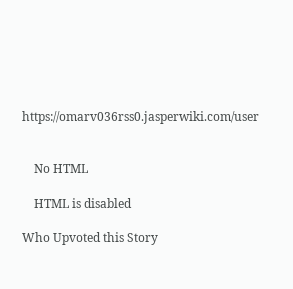https://omarv036rss0.jasperwiki.com/user


    No HTML

    HTML is disabled

Who Upvoted this Story